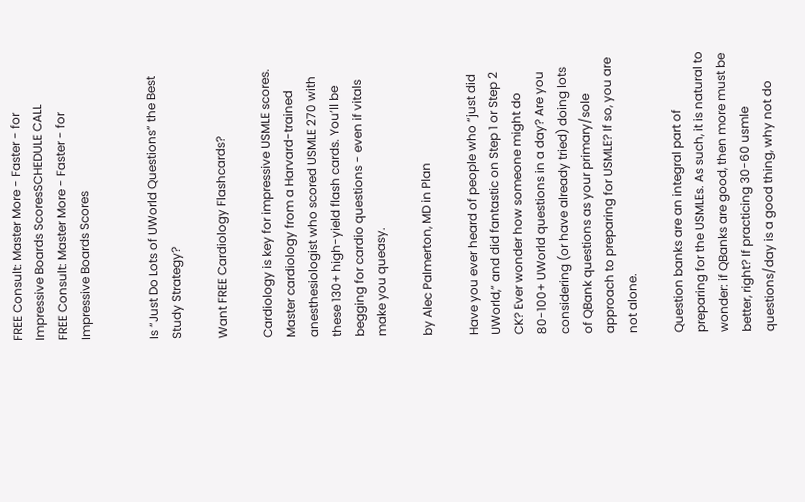FREE Consult: Master More - Faster - for Impressive Boards ScoresSCHEDULE CALL
FREE Consult: Master More - Faster - for Impressive Boards Scores


Is “Just Do Lots of UWorld Questions” the Best Study Strategy?

Want FREE Cardiology Flashcards?

Cardiology is key for impressive USMLE scores. Master cardiology from a Harvard-trained anesthesiologist who scored USMLE 270 with these 130+ high-yield flash cards. You’ll be begging for cardio questions - even if vitals make you queasy.

by Alec Palmerton, MD in Plan

Have you ever heard of people who “just did UWorld,” and did fantastic on Step 1 or Step 2 CK? Ever wonder how someone might do 80-100+ UWorld questions in a day? Are you considering (or have already tried) doing lots of QBank questions as your primary/sole approach to preparing for USMLE? If so, you are not alone.

Question banks are an integral part of preparing for the USMLEs. As such, it is natural to wonder: if QBanks are good, then more must be better, right? If practicing 30-60 usmle questions/day is a good thing, why not do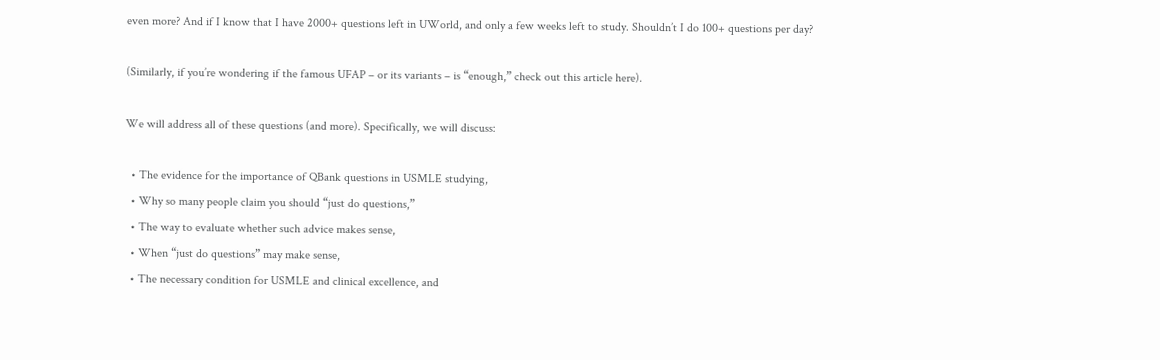even more? And if I know that I have 2000+ questions left in UWorld, and only a few weeks left to study. Shouldn’t I do 100+ questions per day?

(Similarly, if you’re wondering if the famous UFAP – or its variants – is “enough,” check out this article here).

We will address all of these questions (and more). Specifically, we will discuss:

  • The evidence for the importance of QBank questions in USMLE studying,
  • Why so many people claim you should “just do questions,”
  • The way to evaluate whether such advice makes sense,
  • When “just do questions” may make sense,
  • The necessary condition for USMLE and clinical excellence, and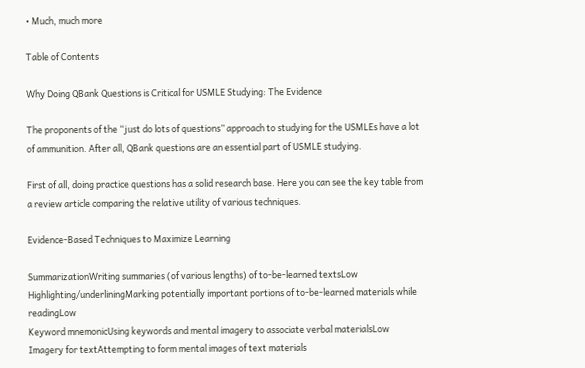• Much, much more

Table of Contents

Why Doing QBank Questions is Critical for USMLE Studying: The Evidence

The proponents of the “just do lots of questions” approach to studying for the USMLEs have a lot of ammunition. After all, QBank questions are an essential part of USMLE studying.

First of all, doing practice questions has a solid research base. Here you can see the key table from a review article comparing the relative utility of various techniques.

Evidence-Based Techniques to Maximize Learning

SummarizationWriting summaries (of various lengths) of to-be-learned textsLow
Highlighting/underliningMarking potentially important portions of to-be-learned materials while readingLow
Keyword mnemonicUsing keywords and mental imagery to associate verbal materialsLow
Imagery for textAttempting to form mental images of text materials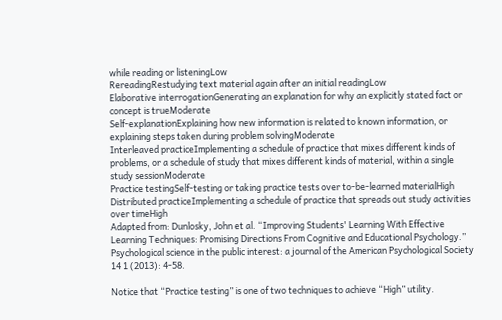while reading or listeningLow
RereadingRestudying text material again after an initial readingLow
Elaborative interrogationGenerating an explanation for why an explicitly stated fact or concept is trueModerate
Self-explanationExplaining how new information is related to known information, or explaining steps taken during problem solvingModerate
Interleaved practiceImplementing a schedule of practice that mixes different kinds of problems, or a schedule of study that mixes different kinds of material, within a single study sessionModerate
Practice testingSelf-testing or taking practice tests over to-be-learned materialHigh
Distributed practiceImplementing a schedule of practice that spreads out study activities over timeHigh
Adapted from: Dunlosky, John et al. “Improving Students' Learning With Effective Learning Techniques: Promising Directions From Cognitive and Educational Psychology.” Psychological science in the public interest: a journal of the American Psychological Society 14 1 (2013): 4-58.

Notice that “Practice testing” is one of two techniques to achieve “High” utility.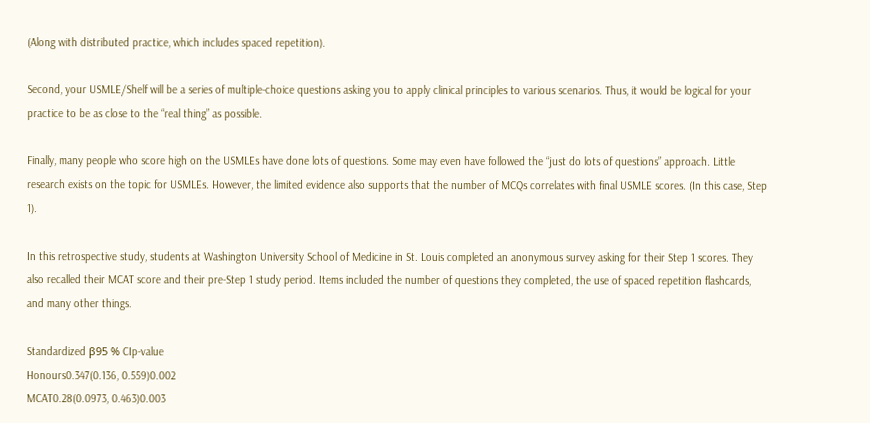(Along with distributed practice, which includes spaced repetition).

Second, your USMLE/Shelf will be a series of multiple-choice questions asking you to apply clinical principles to various scenarios. Thus, it would be logical for your practice to be as close to the “real thing” as possible.

Finally, many people who score high on the USMLEs have done lots of questions. Some may even have followed the “just do lots of questions” approach. Little research exists on the topic for USMLEs. However, the limited evidence also supports that the number of MCQs correlates with final USMLE scores. (In this case, Step 1).

In this retrospective study, students at Washington University School of Medicine in St. Louis completed an anonymous survey asking for their Step 1 scores. They also recalled their MCAT score and their pre-Step 1 study period. Items included the number of questions they completed, the use of spaced repetition flashcards, and many other things.

Standardized β95 % CIp-value
Honours0.347(0.136, 0.559)0.002
MCAT0.28(0.0973, 0.463)0.003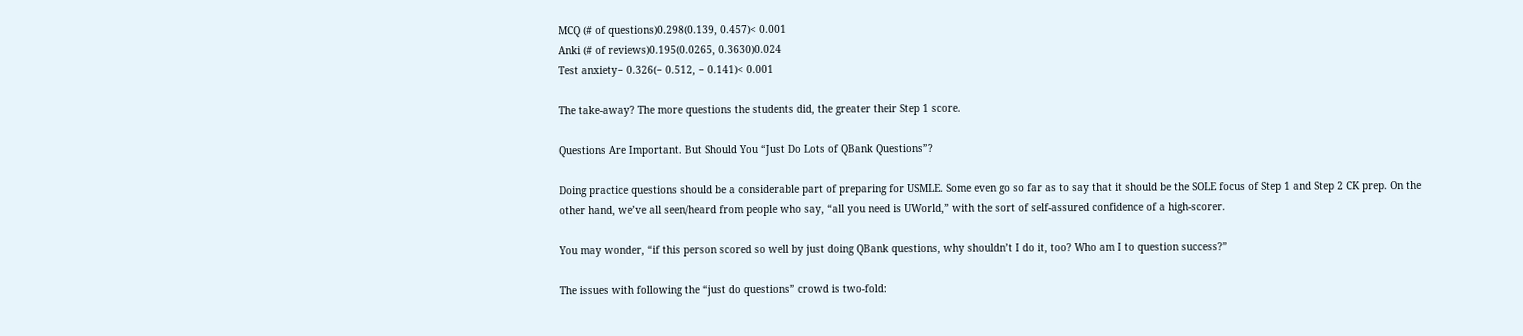MCQ (# of questions)0.298(0.139, 0.457)< 0.001
Anki (# of reviews)0.195(0.0265, 0.3630)0.024
Test anxiety− 0.326(− 0.512, − 0.141)< 0.001

The take-away? The more questions the students did, the greater their Step 1 score.

Questions Are Important. But Should You “Just Do Lots of QBank Questions”?

Doing practice questions should be a considerable part of preparing for USMLE. Some even go so far as to say that it should be the SOLE focus of Step 1 and Step 2 CK prep. On the other hand, we’ve all seen/heard from people who say, “all you need is UWorld,” with the sort of self-assured confidence of a high-scorer.

You may wonder, “if this person scored so well by just doing QBank questions, why shouldn’t I do it, too? Who am I to question success?”

The issues with following the “just do questions” crowd is two-fold: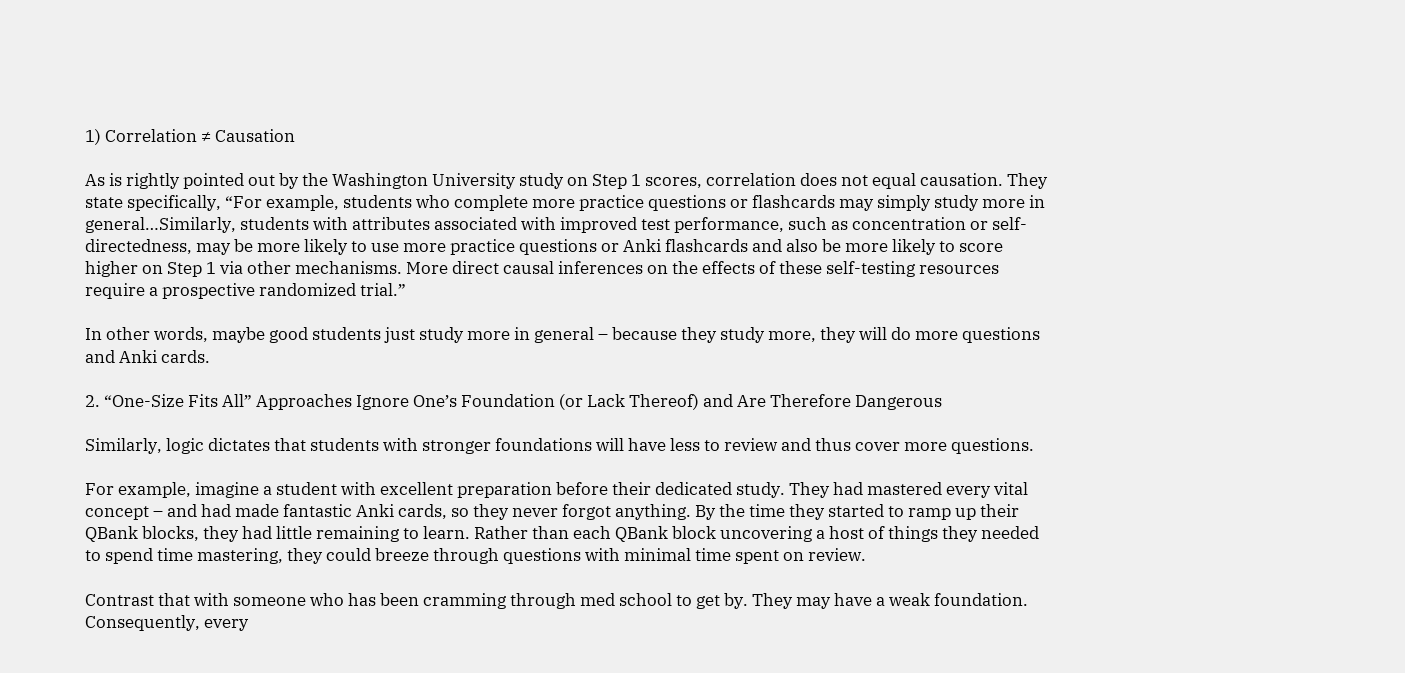1) Correlation ≠ Causation

As is rightly pointed out by the Washington University study on Step 1 scores, correlation does not equal causation. They state specifically, “For example, students who complete more practice questions or flashcards may simply study more in general…Similarly, students with attributes associated with improved test performance, such as concentration or self-directedness, may be more likely to use more practice questions or Anki flashcards and also be more likely to score higher on Step 1 via other mechanisms. More direct causal inferences on the effects of these self-testing resources require a prospective randomized trial.”

In other words, maybe good students just study more in general – because they study more, they will do more questions and Anki cards.

2. “One-Size Fits All” Approaches Ignore One’s Foundation (or Lack Thereof) and Are Therefore Dangerous

Similarly, logic dictates that students with stronger foundations will have less to review and thus cover more questions.

For example, imagine a student with excellent preparation before their dedicated study. They had mastered every vital concept – and had made fantastic Anki cards, so they never forgot anything. By the time they started to ramp up their QBank blocks, they had little remaining to learn. Rather than each QBank block uncovering a host of things they needed to spend time mastering, they could breeze through questions with minimal time spent on review.

Contrast that with someone who has been cramming through med school to get by. They may have a weak foundation. Consequently, every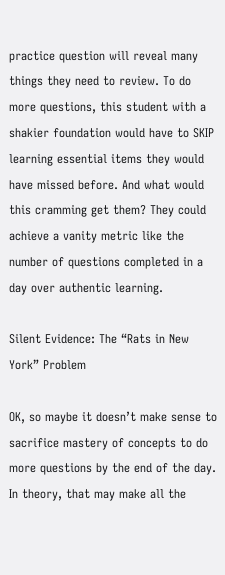practice question will reveal many things they need to review. To do more questions, this student with a shakier foundation would have to SKIP learning essential items they would have missed before. And what would this cramming get them? They could achieve a vanity metric like the number of questions completed in a day over authentic learning.

Silent Evidence: The “Rats in New York” Problem

OK, so maybe it doesn’t make sense to sacrifice mastery of concepts to do more questions by the end of the day. In theory, that may make all the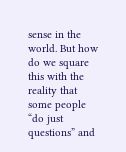sense in the world. But how do we square this with the reality that some people “do just questions” and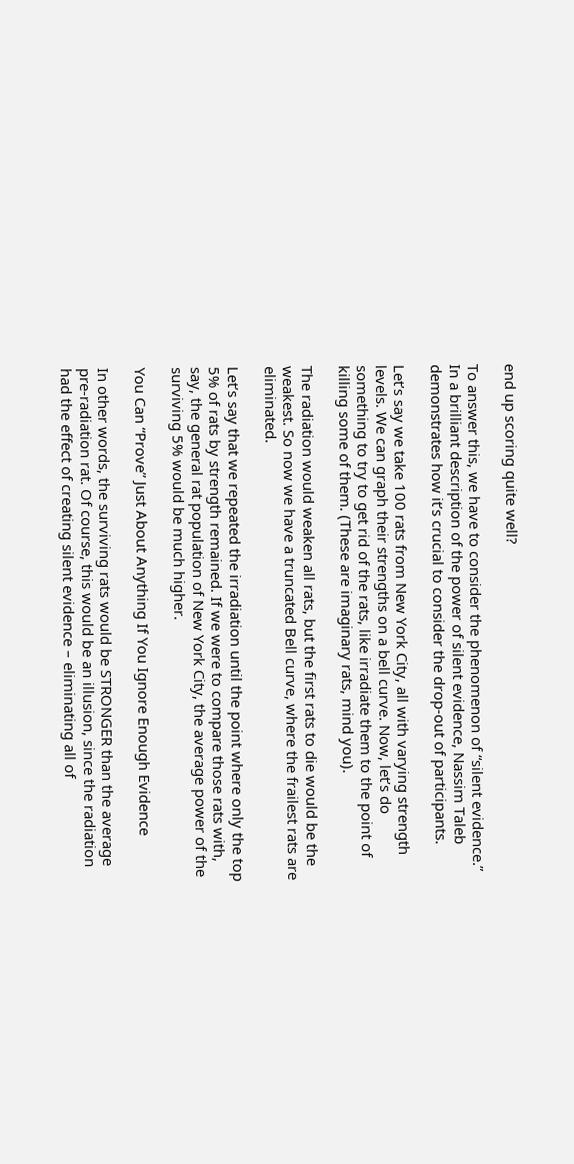end up scoring quite well?

To answer this, we have to consider the phenomenon of “silent evidence.” In a brilliant description of the power of silent evidence, Nassim Taleb demonstrates how it’s crucial to consider the drop-out of participants.

Let’s say we take 100 rats from New York City, all with varying strength levels. We can graph their strengths on a bell curve. Now, let’s do something to try to get rid of the rats, like irradiate them to the point of killing some of them. (These are imaginary rats, mind you).

The radiation would weaken all rats, but the first rats to die would be the weakest. So now we have a truncated Bell curve, where the frailest rats are eliminated.

Let’s say that we repeated the irradiation until the point where only the top 5% of rats by strength remained. If we were to compare those rats with, say, the general rat population of New York City, the average power of the surviving 5% would be much higher.

You Can “Prove” Just About Anything If You Ignore Enough Evidence

In other words, the surviving rats would be STRONGER than the average pre-radiation rat. Of course, this would be an illusion, since the radiation had the effect of creating silent evidence – eliminating all of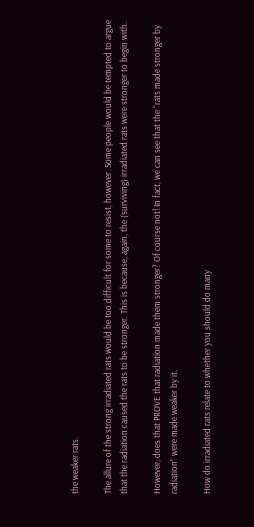the weaker rats.

The allure of the strong irradiated rats would be too difficult for some to resist, however. Some people would be tempted to argue that the radiation caused the rats to be stronger. This is because, again, the (surviving) irradiated rats were stronger to begin with.

However, does that PROVE that radiation made them stronger? Of course not! In fact, we can see that the “rats made stronger by radiation” were made weaker by it.

How do irradiated rats relate to whether you should do many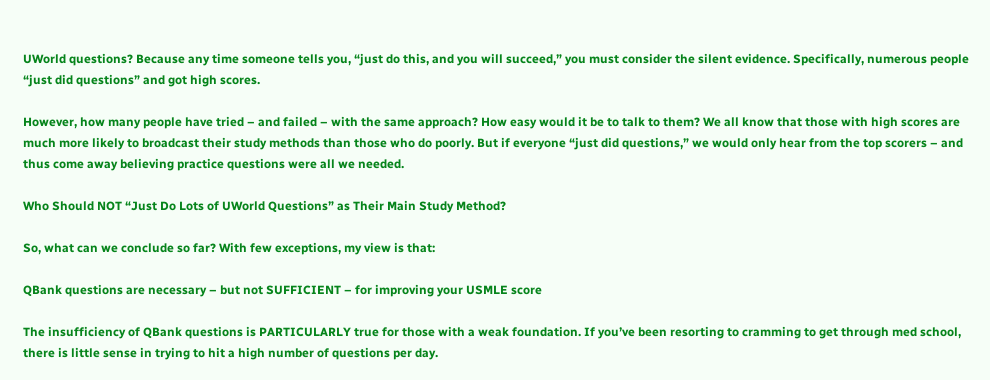UWorld questions? Because any time someone tells you, “just do this, and you will succeed,” you must consider the silent evidence. Specifically, numerous people “just did questions” and got high scores.

However, how many people have tried – and failed – with the same approach? How easy would it be to talk to them? We all know that those with high scores are much more likely to broadcast their study methods than those who do poorly. But if everyone “just did questions,” we would only hear from the top scorers – and thus come away believing practice questions were all we needed.

Who Should NOT “Just Do Lots of UWorld Questions” as Their Main Study Method?

So, what can we conclude so far? With few exceptions, my view is that:

QBank questions are necessary – but not SUFFICIENT – for improving your USMLE score

The insufficiency of QBank questions is PARTICULARLY true for those with a weak foundation. If you’ve been resorting to cramming to get through med school, there is little sense in trying to hit a high number of questions per day.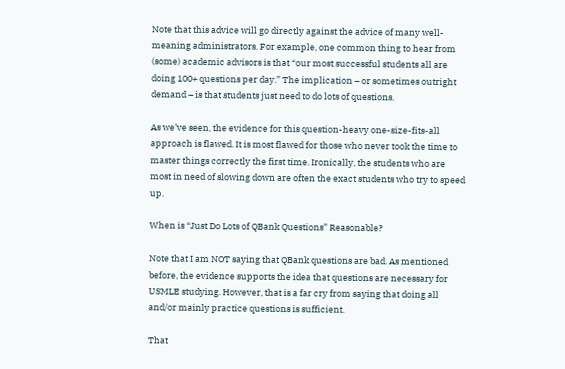Note that this advice will go directly against the advice of many well-meaning administrators. For example, one common thing to hear from (some) academic advisors is that “our most successful students all are doing 100+ questions per day.” The implication – or sometimes outright demand – is that students just need to do lots of questions.

As we’ve seen, the evidence for this question-heavy one-size-fits-all approach is flawed. It is most flawed for those who never took the time to master things correctly the first time. Ironically, the students who are most in need of slowing down are often the exact students who try to speed up.

When is “Just Do Lots of QBank Questions” Reasonable?

Note that I am NOT saying that QBank questions are bad. As mentioned before, the evidence supports the idea that questions are necessary for USMLE studying. However, that is a far cry from saying that doing all and/or mainly practice questions is sufficient.

That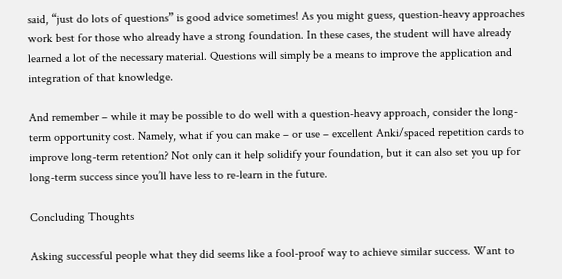said, “just do lots of questions” is good advice sometimes! As you might guess, question-heavy approaches work best for those who already have a strong foundation. In these cases, the student will have already learned a lot of the necessary material. Questions will simply be a means to improve the application and integration of that knowledge.

And remember – while it may be possible to do well with a question-heavy approach, consider the long-term opportunity cost. Namely, what if you can make – or use – excellent Anki/spaced repetition cards to improve long-term retention? Not only can it help solidify your foundation, but it can also set you up for long-term success since you’ll have less to re-learn in the future.

Concluding Thoughts

Asking successful people what they did seems like a fool-proof way to achieve similar success. Want to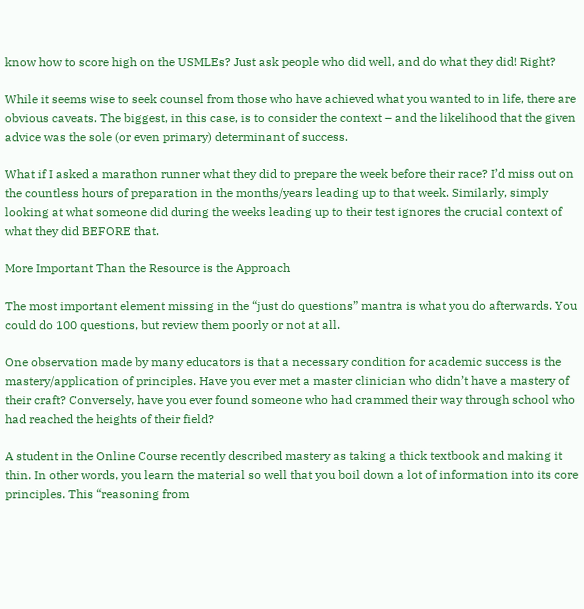know how to score high on the USMLEs? Just ask people who did well, and do what they did! Right?

While it seems wise to seek counsel from those who have achieved what you wanted to in life, there are obvious caveats. The biggest, in this case, is to consider the context – and the likelihood that the given advice was the sole (or even primary) determinant of success.

What if I asked a marathon runner what they did to prepare the week before their race? I’d miss out on the countless hours of preparation in the months/years leading up to that week. Similarly, simply looking at what someone did during the weeks leading up to their test ignores the crucial context of what they did BEFORE that.

More Important Than the Resource is the Approach

The most important element missing in the “just do questions” mantra is what you do afterwards. You could do 100 questions, but review them poorly or not at all.

One observation made by many educators is that a necessary condition for academic success is the mastery/application of principles. Have you ever met a master clinician who didn’t have a mastery of their craft? Conversely, have you ever found someone who had crammed their way through school who had reached the heights of their field?

A student in the Online Course recently described mastery as taking a thick textbook and making it thin. In other words, you learn the material so well that you boil down a lot of information into its core principles. This “reasoning from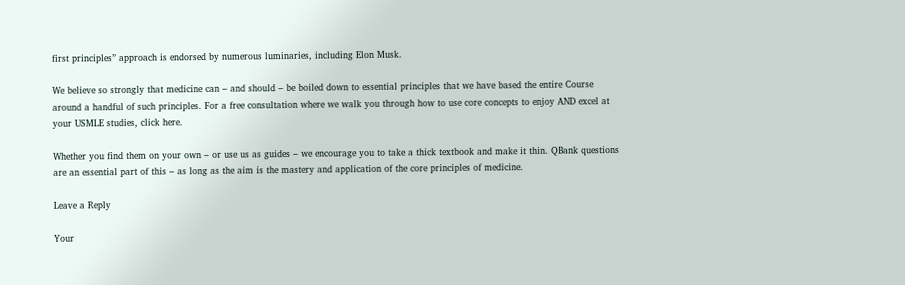first principles” approach is endorsed by numerous luminaries, including Elon Musk.

We believe so strongly that medicine can – and should – be boiled down to essential principles that we have based the entire Course around a handful of such principles. For a free consultation where we walk you through how to use core concepts to enjoy AND excel at your USMLE studies, click here.

Whether you find them on your own – or use us as guides – we encourage you to take a thick textbook and make it thin. QBank questions are an essential part of this – as long as the aim is the mastery and application of the core principles of medicine.

Leave a Reply

Your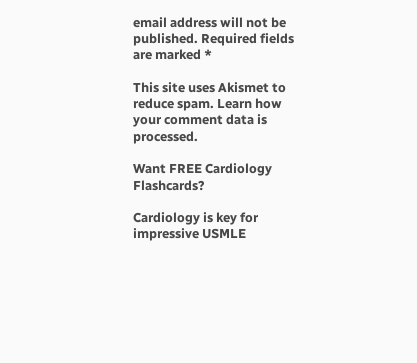email address will not be published. Required fields are marked *

This site uses Akismet to reduce spam. Learn how your comment data is processed.

Want FREE Cardiology Flashcards?

Cardiology is key for impressive USMLE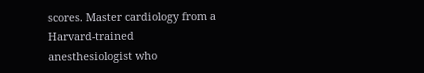scores. Master cardiology from a Harvard-trained anesthesiologist who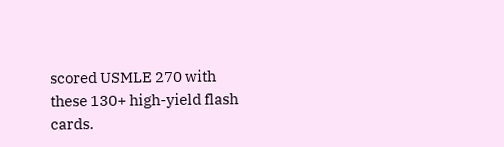scored USMLE 270 with these 130+ high-yield flash cards.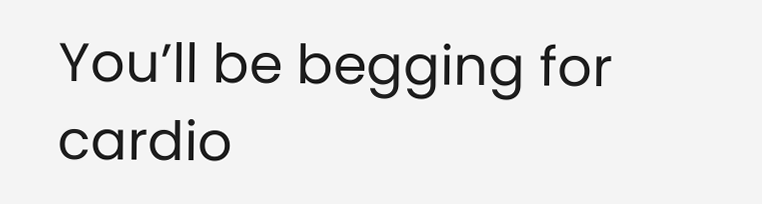You’ll be begging for cardio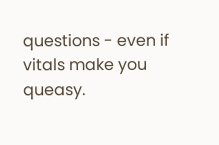questions - even if vitals make you queasy.